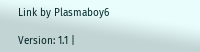Link by Plasmaboy6

Version: 1.1 |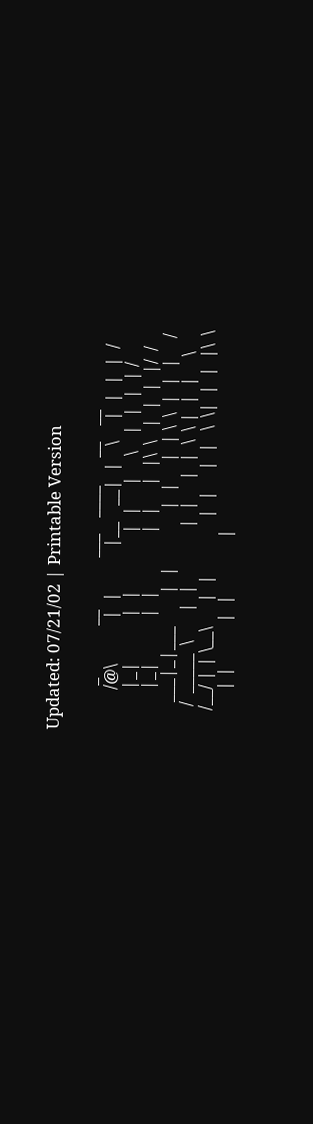Updated: 07/21/02 | Printable Version

           _             __             ___    ____       __    __
          /@\           |  |           |__    __|  |    \     |  |  |  |  /
          |_|           |  |              |  |     |     \    |  |  |  | /
          |_|           |  |              |  |     |  |\  \   |  |  |  |/  /
       ___|_|___        |  |              |  |     |  | \  \  |  |  |     /
      /  _____  \       |  |              |  |     |  |  \  \ |  |  |     \
     /__/ | | \__\      |  |              |  |     |  |   \  \|  |  |  |\  \
          | |           |  |              |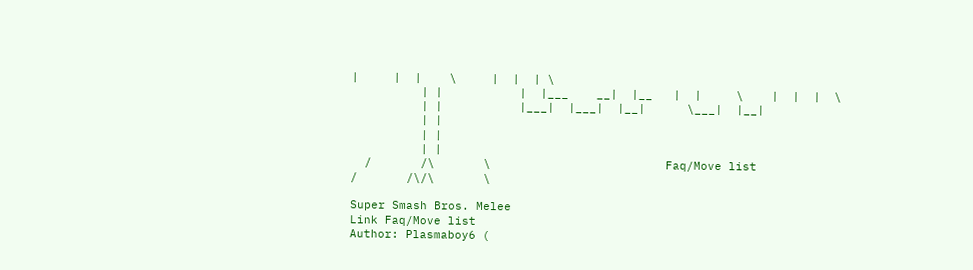|     |  |    \     |  |  | \
          | |           |  |___    __|  |__   |  |     \    |  |  |  \
          | |           |___|  |___|  |__|      \___|  |__|
          | |
          | |
          | |
  /       /\       \                         Faq/Move list
/       /\/\       \

Super Smash Bros. Melee
Link Faq/Move list
Author: Plasmaboy6 (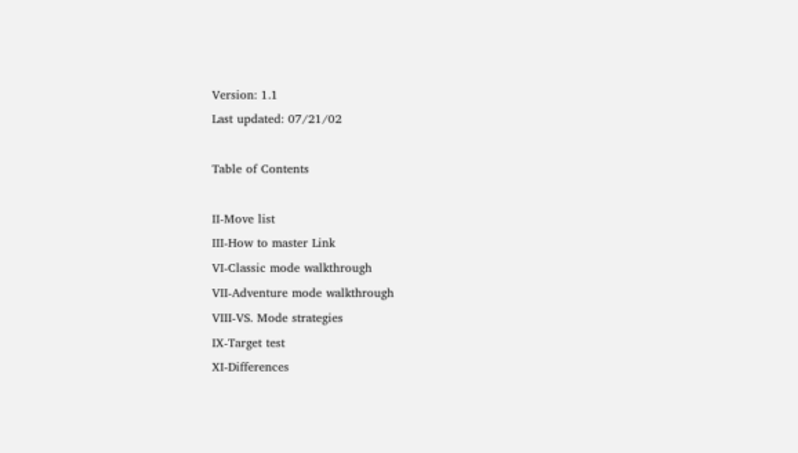Version: 1.1
Last updated: 07/21/02

Table of Contents

II-Move list
III-How to master Link
VI-Classic mode walkthrough
VII-Adventure mode walkthrough
VIII-VS. Mode strategies
IX-Target test
XI-Differences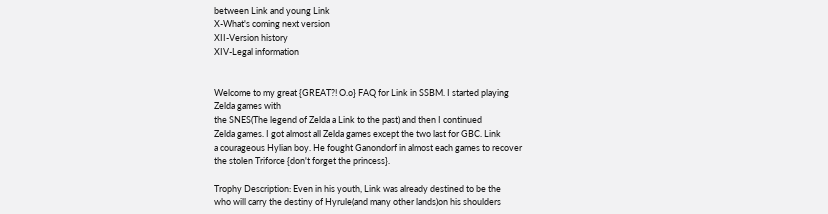between Link and young Link
X-What's coming next version
XII-Version history
XIV-Legal information


Welcome to my great {GREAT?! O.o} FAQ for Link in SSBM. I started playing
Zelda games with
the SNES(The legend of Zelda a Link to the past) and then I continued
Zelda games. I got almost all Zelda games except the two last for GBC. Link
a courageous Hylian boy. He fought Ganondorf in almost each games to recover
the stolen Triforce {don't forget the princess}.

Trophy Description: Even in his youth, Link was already destined to be the
who will carry the destiny of Hyrule(and many other lands)on his shoulders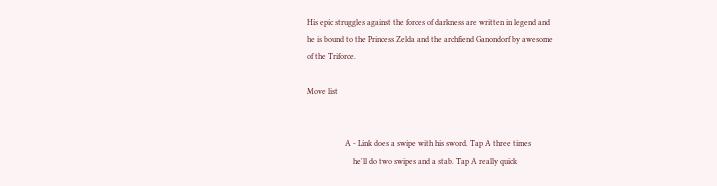His epic struggles against the forces of darkness are written in legend and
he is bound to the Princess Zelda and the archfiend Ganondorf by awesome
of the Triforce.

Move list


                   A - Link does a swipe with his sword. Tap A three times
                       he'll do two swipes and a stab. Tap A really quick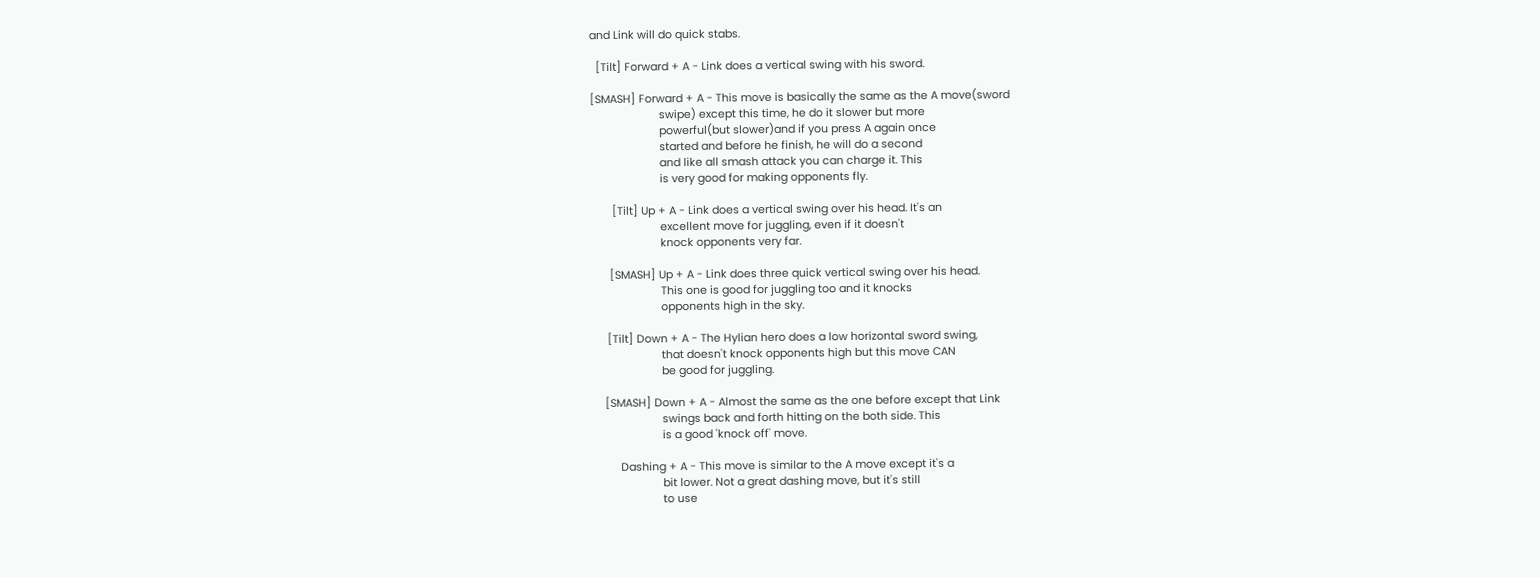and Link will do quick stabs.

  [Tilt] Forward + A - Link does a vertical swing with his sword.

[SMASH] Forward + A - This move is basically the same as the A move(sword
                       swipe) except this time, he do it slower but more
                       powerful(but slower)and if you press A again once
                       started and before he finish, he will do a second
                       and like all smash attack you can charge it. This
                       is very good for making opponents fly.

       [Tilt] Up + A - Link does a vertical swing over his head. It's an
                       excellent move for juggling, even if it doesn't
                       knock opponents very far.

      [SMASH] Up + A - Link does three quick vertical swing over his head.
                       This one is good for juggling too and it knocks
                       opponents high in the sky.

     [Tilt] Down + A - The Hylian hero does a low horizontal sword swing,
                       that doesn't knock opponents high but this move CAN
                       be good for juggling.

    [SMASH] Down + A - Almost the same as the one before except that Link
                       swings back and forth hitting on the both side. This
                       is a good 'knock off' move.

         Dashing + A - This move is similar to the A move except it's a
                       bit lower. Not a great dashing move, but it's still
                       to use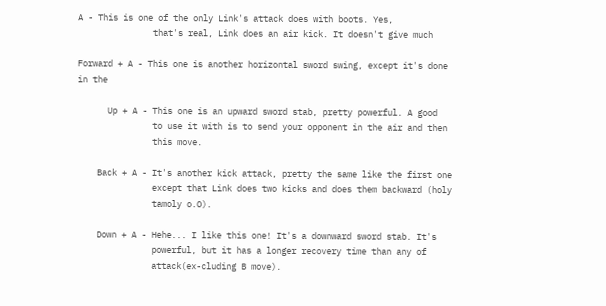A - This is one of the only Link's attack does with boots. Yes,
               that's real, Link does an air kick. It doesn't give much

Forward + A - This one is another horizontal sword swing, except it's done
in the

      Up + A - This one is an upward sword stab, pretty powerful. A good
               to use it with is to send your opponent in the air and then
               this move.

    Back + A - It's another kick attack, pretty the same like the first one
               except that Link does two kicks and does them backward (holy
               tamoly o.O).

    Down + A - Hehe... I like this one! It's a downward sword stab. It's
               powerful, but it has a longer recovery time than any of
               attack(ex-cluding B move).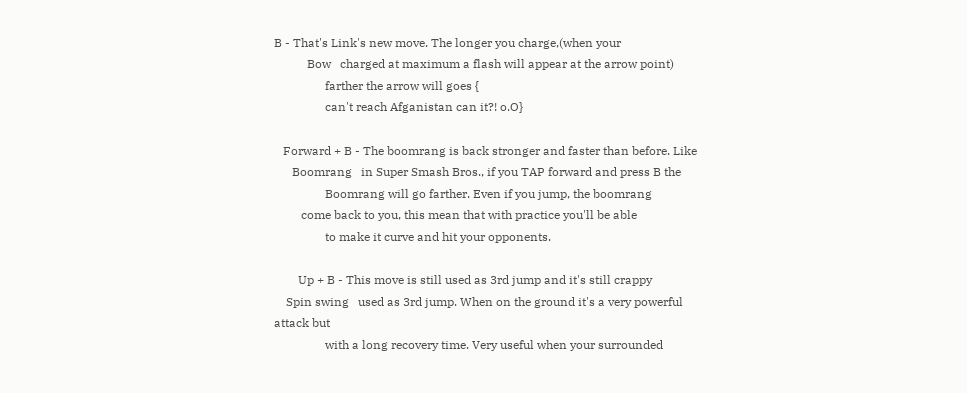B - That's Link's new move. The longer you charge,(when your
           Bow   charged at maximum a flash will appear at the arrow point)
                 farther the arrow will goes {
                 can't reach Afganistan can it?! o.O}

   Forward + B - The boomrang is back stronger and faster than before. Like
      Boomrang   in Super Smash Bros., if you TAP forward and press B the
                 Boomrang will go farther. Even if you jump, the boomrang
         come back to you, this mean that with practice you'll be able
                 to make it curve and hit your opponents.

        Up + B - This move is still used as 3rd jump and it's still crappy
    Spin swing   used as 3rd jump. When on the ground it's a very powerful
attack but
                 with a long recovery time. Very useful when your surrounded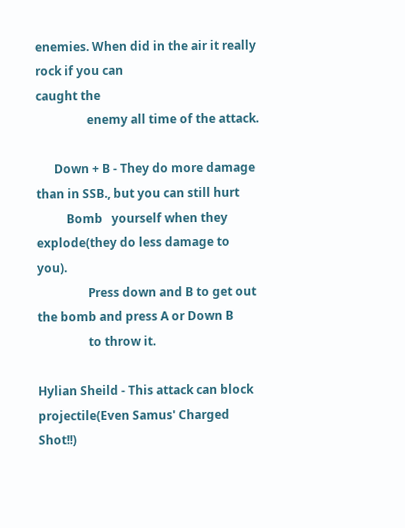enemies. When did in the air it really rock if you can
caught the
                 enemy all time of the attack.

      Down + B - They do more damage than in SSB., but you can still hurt
          Bomb   yourself when they explode(they do less damage to you).
                 Press down and B to get out the bomb and press A or Down B
                 to throw it.

Hylian Sheild - This attack can block projectile(Even Samus' Charged Shot!!)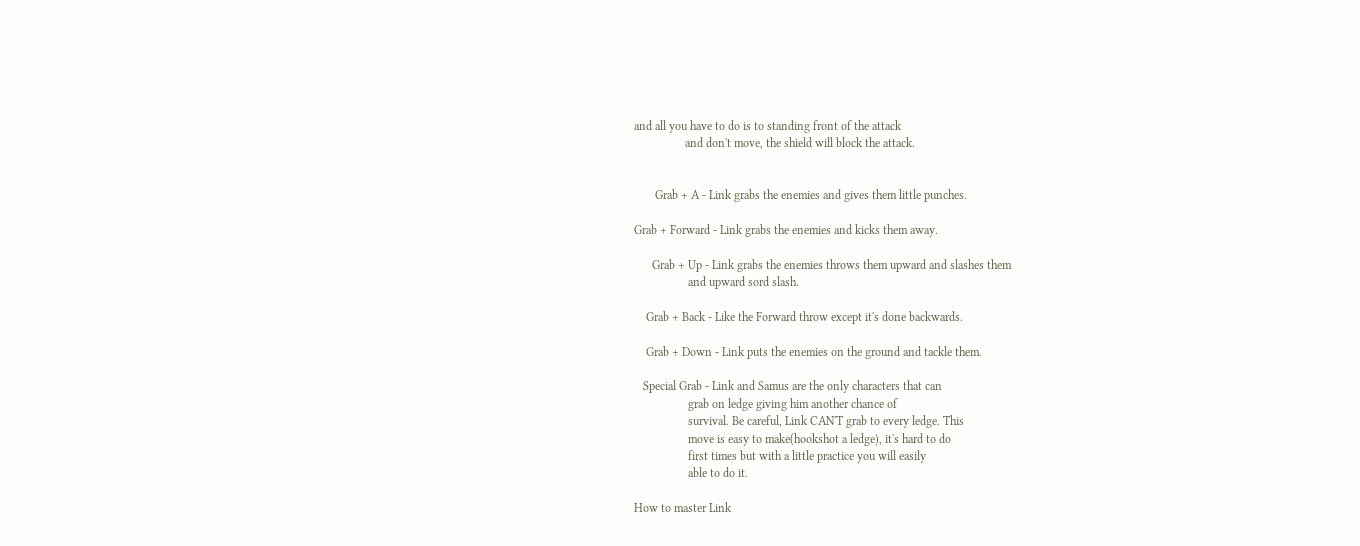and all you have to do is to standing front of the attack
                 and don't move, the shield will block the attack.


       Grab + A - Link grabs the enemies and gives them little punches.

Grab + Forward - Link grabs the enemies and kicks them away.

      Grab + Up - Link grabs the enemies throws them upward and slashes them
                  and upward sord slash.

    Grab + Back - Like the Forward throw except it's done backwards.

    Grab + Down - Link puts the enemies on the ground and tackle them.

   Special Grab - Link and Samus are the only characters that can
                  grab on ledge giving him another chance of
                  survival. Be careful, Link CAN'T grab to every ledge. This
                  move is easy to make(hookshot a ledge), it's hard to do
                  first times but with a little practice you will easily
                  able to do it.

How to master Link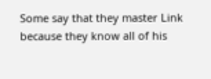Some say that they master Link because they know all of his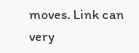moves. Link can
very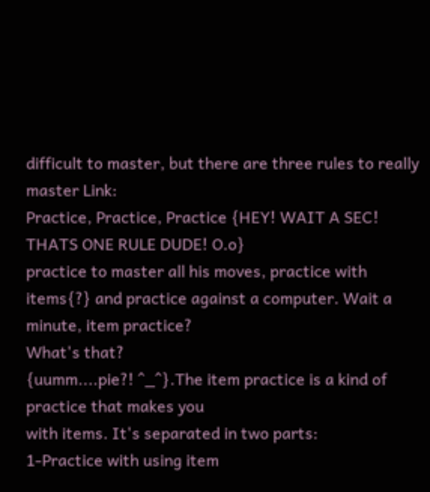difficult to master, but there are three rules to really master Link:
Practice, Practice, Practice {HEY! WAIT A SEC! THATS ONE RULE DUDE! O.o}
practice to master all his moves, practice with
items{?} and practice against a computer. Wait a minute, item practice?
What's that?
{uumm....pie?! ^_^}.The item practice is a kind of practice that makes you
with items. It's separated in two parts:
1-Practice with using item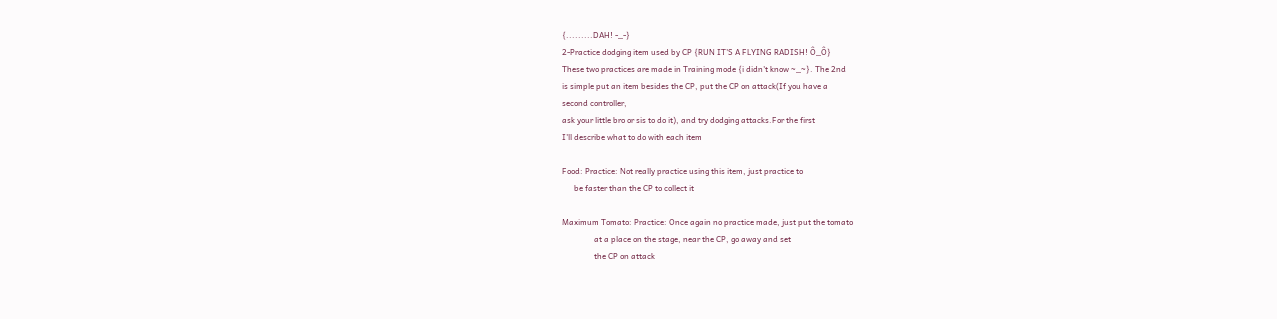{.........DAH! -_-}
2-Practice dodging item used by CP {RUN IT'S A FLYING RADISH! Ô_Ô}
These two practices are made in Training mode {i didn't know ~_~}. The 2nd
is simple put an item besides the CP, put the CP on attack(If you have a
second controller,
ask your little bro or sis to do it), and try dodging attacks.For the first
I'll describe what to do with each item

Food: Practice: Not really practice using this item, just practice to
      be faster than the CP to collect it

Maximum Tomato: Practice: Once again no practice made, just put the tomato
                at a place on the stage, near the CP, go away and set
                the CP on attack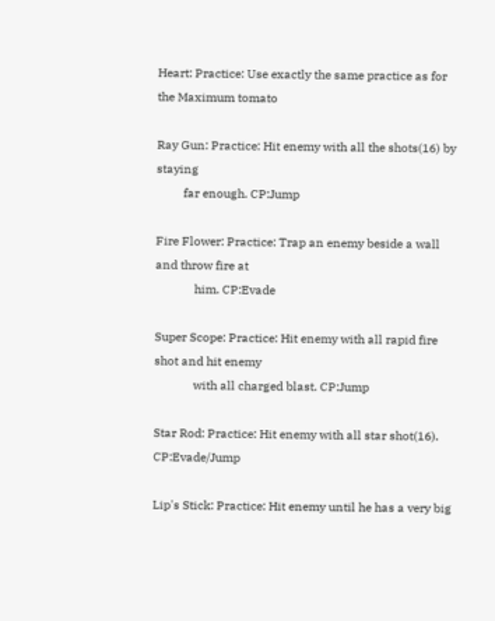Heart: Practice: Use exactly the same practice as for the Maximum tomato

Ray Gun: Practice: Hit enemy with all the shots(16) by staying
         far enough. CP:Jump

Fire Flower: Practice: Trap an enemy beside a wall and throw fire at
             him. CP:Evade

Super Scope: Practice: Hit enemy with all rapid fire shot and hit enemy
             with all charged blast. CP:Jump

Star Rod: Practice: Hit enemy with all star shot(16). CP:Evade/Jump

Lip's Stick: Practice: Hit enemy until he has a very big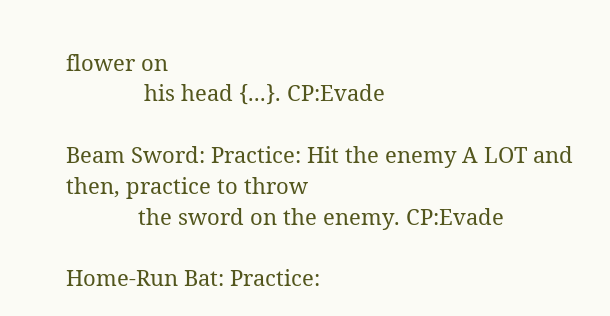flower on
             his head {...}. CP:Evade

Beam Sword: Practice: Hit the enemy A LOT and then, practice to throw
            the sword on the enemy. CP:Evade

Home-Run Bat: Practice: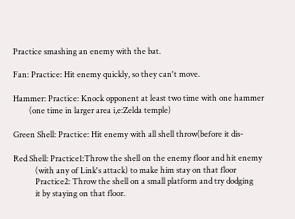Practice smashing an enemy with the bat.

Fan: Practice: Hit enemy quickly, so they can't move.

Hammer: Practice: Knock opponent at least two time with one hammer
        (one time in larger area i,e:Zelda temple)

Green Shell: Practice: Hit enemy with all shell throw(before it dis-

Red Shell: Practice1:Throw the shell on the enemy floor and hit enemy
           (with any of Link's attack) to make him stay on that floor
           Practice2: Throw the shell on a small platform and try dodging
           it by staying on that floor.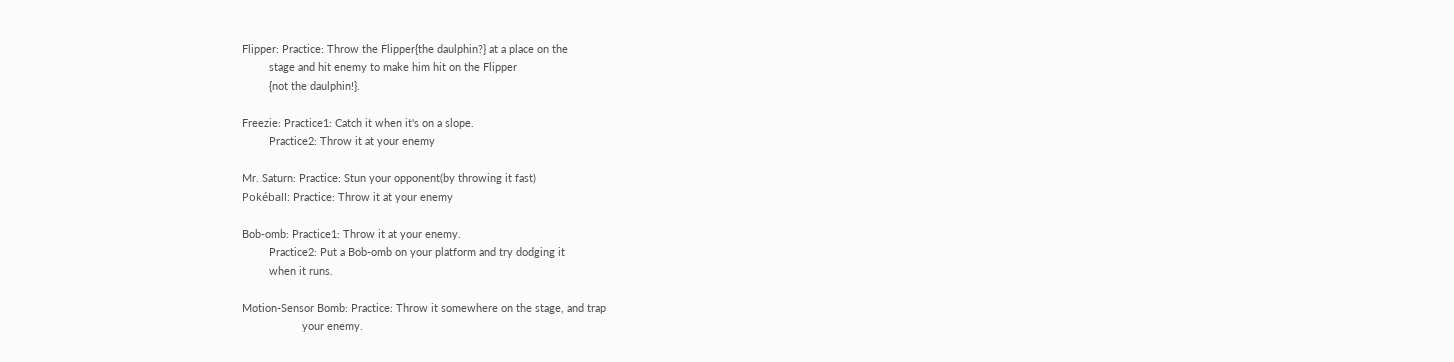Flipper: Practice: Throw the Flipper{the daulphin?} at a place on the
         stage and hit enemy to make him hit on the Flipper
         {not the daulphin!}.

Freezie: Practice1: Catch it when it's on a slope.
         Practice2: Throw it at your enemy

Mr. Saturn: Practice: Stun your opponent(by throwing it fast)
Pokéball: Practice: Throw it at your enemy

Bob-omb: Practice1: Throw it at your enemy.
         Practice2: Put a Bob-omb on your platform and try dodging it
         when it runs.

Motion-Sensor Bomb: Practice: Throw it somewhere on the stage, and trap
                    your enemy.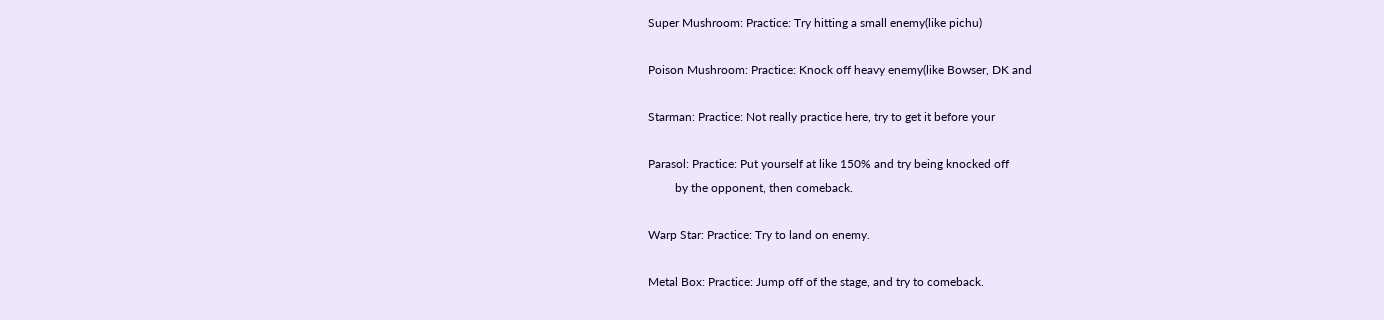Super Mushroom: Practice: Try hitting a small enemy(like pichu)

Poison Mushroom: Practice: Knock off heavy enemy(like Bowser, DK and

Starman: Practice: Not really practice here, try to get it before your

Parasol: Practice: Put yourself at like 150% and try being knocked off
         by the opponent, then comeback.

Warp Star: Practice: Try to land on enemy.

Metal Box: Practice: Jump off of the stage, and try to comeback.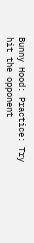Bunny Hood: Practice: Try hit the opponent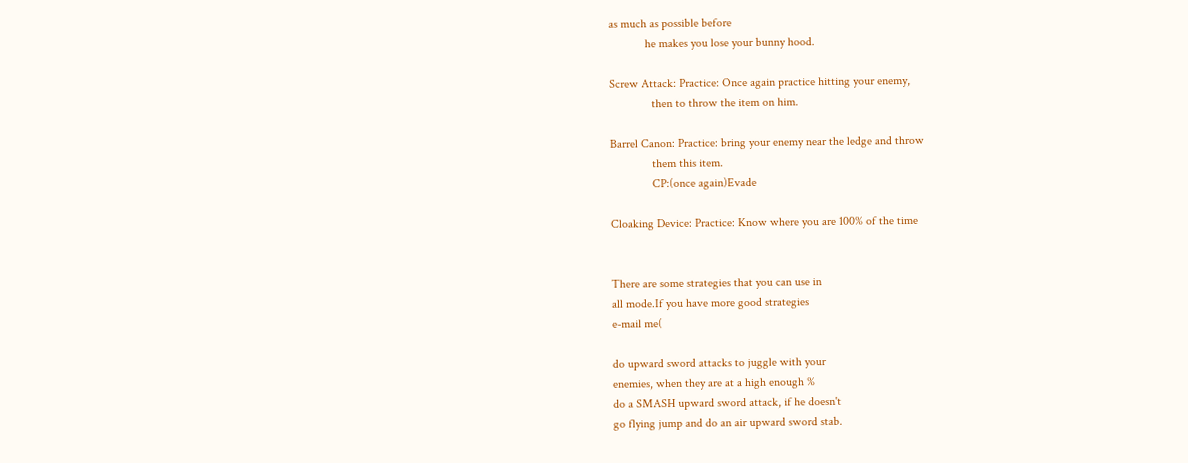as much as possible before
            he makes you lose your bunny hood.

Screw Attack: Practice: Once again practice hitting your enemy,
              then to throw the item on him.

Barrel Canon: Practice: bring your enemy near the ledge and throw
              them this item.
              CP:(once again)Evade

Cloaking Device: Practice: Know where you are 100% of the time


There are some strategies that you can use in
all mode.If you have more good strategies
e-mail me(

do upward sword attacks to juggle with your
enemies, when they are at a high enough %
do a SMASH upward sword attack, if he doesn't
go flying jump and do an air upward sword stab.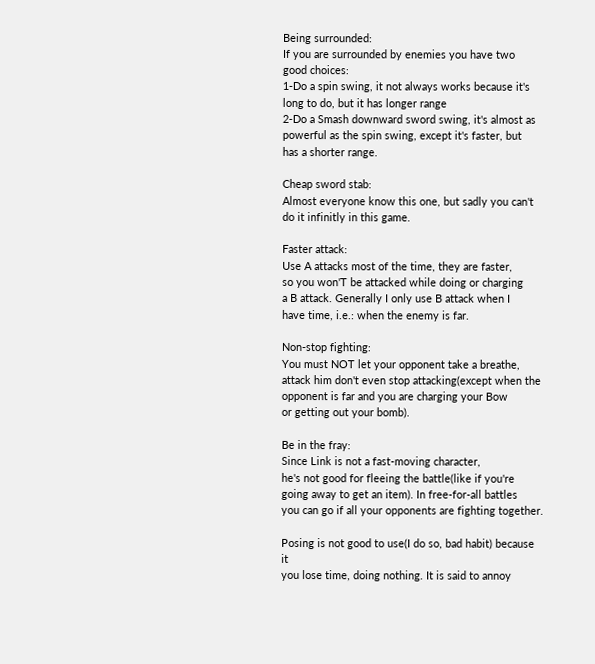Being surrounded:
If you are surrounded by enemies you have two
good choices:
1-Do a spin swing, it not always works because it's
long to do, but it has longer range
2-Do a Smash downward sword swing, it's almost as
powerful as the spin swing, except it's faster, but
has a shorter range.

Cheap sword stab:
Almost everyone know this one, but sadly you can't
do it infinitly in this game.

Faster attack:
Use A attacks most of the time, they are faster,
so you won'T be attacked while doing or charging
a B attack. Generally I only use B attack when I
have time, i.e.: when the enemy is far.

Non-stop fighting:
You must NOT let your opponent take a breathe,
attack him don't even stop attacking(except when the
opponent is far and you are charging your Bow
or getting out your bomb).

Be in the fray:
Since Link is not a fast-moving character,
he's not good for fleeing the battle(like if you're
going away to get an item). In free-for-all battles
you can go if all your opponents are fighting together.

Posing is not good to use(I do so, bad habit) because it
you lose time, doing nothing. It is said to annoy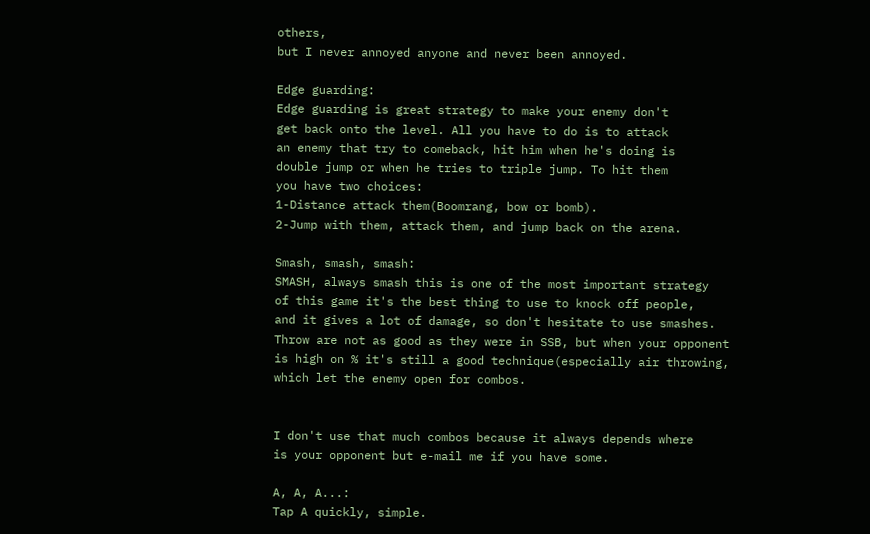others,
but I never annoyed anyone and never been annoyed.

Edge guarding:
Edge guarding is great strategy to make your enemy don't
get back onto the level. All you have to do is to attack
an enemy that try to comeback, hit him when he's doing is
double jump or when he tries to triple jump. To hit them
you have two choices:
1-Distance attack them(Boomrang, bow or bomb).
2-Jump with them, attack them, and jump back on the arena.

Smash, smash, smash:
SMASH, always smash this is one of the most important strategy
of this game it's the best thing to use to knock off people,
and it gives a lot of damage, so don't hesitate to use smashes.
Throw are not as good as they were in SSB, but when your opponent
is high on % it's still a good technique(especially air throwing,
which let the enemy open for combos.


I don't use that much combos because it always depends where
is your opponent but e-mail me if you have some.

A, A, A...:
Tap A quickly, simple.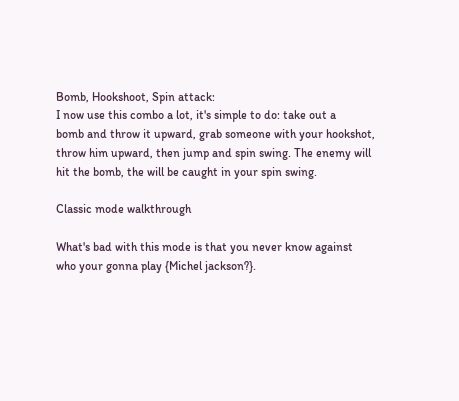Bomb, Hookshoot, Spin attack:
I now use this combo a lot, it's simple to do: take out a
bomb and throw it upward, grab someone with your hookshot,
throw him upward, then jump and spin swing. The enemy will
hit the bomb, the will be caught in your spin swing.

Classic mode walkthrough

What's bad with this mode is that you never know against
who your gonna play {Michel jackson?}.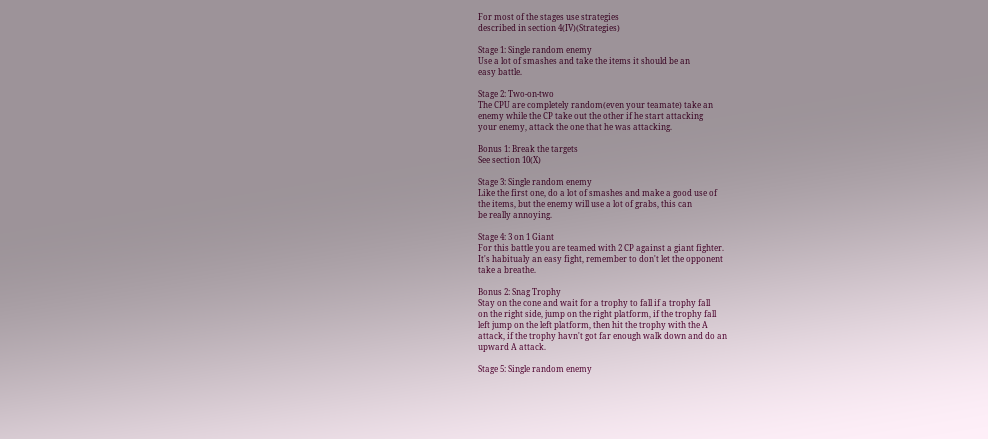For most of the stages use strategies
described in section 4(IV)(Strategies)

Stage 1: Single random enemy
Use a lot of smashes and take the items it should be an
easy battle.

Stage 2: Two-on-two
The CPU are completely random(even your teamate) take an
enemy while the CP take out the other if he start attacking
your enemy, attack the one that he was attacking.

Bonus 1: Break the targets
See section 10(X)

Stage 3: Single random enemy
Like the first one, do a lot of smashes and make a good use of
the items, but the enemy will use a lot of grabs, this can
be really annoying.

Stage 4: 3 on 1 Giant
For this battle you are teamed with 2 CP against a giant fighter.
It's habitualy an easy fight, remember to don't let the opponent
take a breathe.

Bonus 2: Snag Trophy
Stay on the cone and wait for a trophy to fall if a trophy fall
on the right side, jump on the right platform, if the trophy fall
left jump on the left platform, then hit the trophy with the A
attack, if the trophy havn't got far enough walk down and do an
upward A attack.

Stage 5: Single random enemy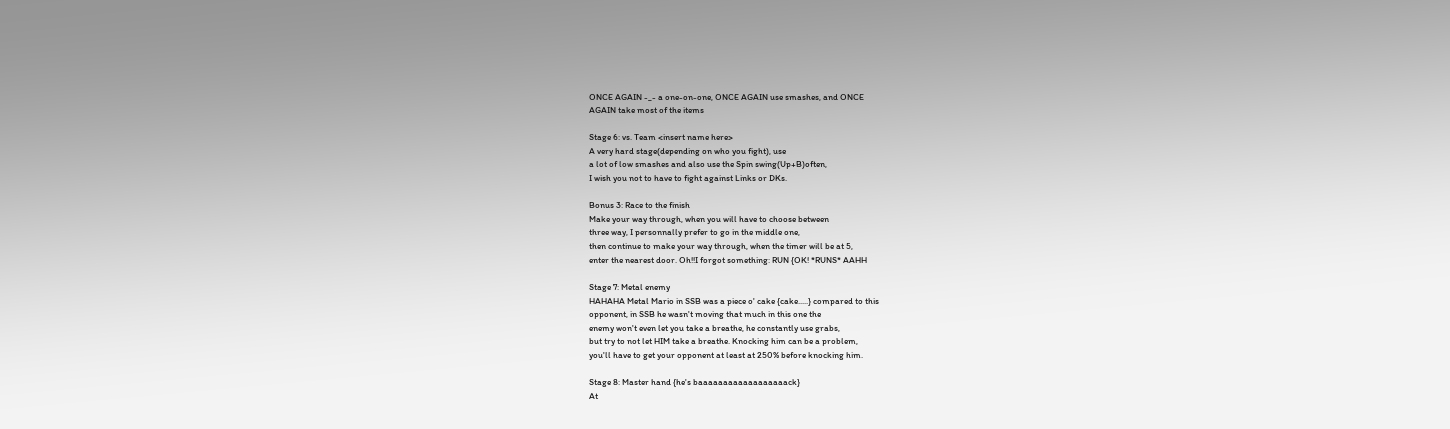ONCE AGAIN -_- a one-on-one, ONCE AGAIN use smashes, and ONCE
AGAIN take most of the items

Stage 6: vs. Team <insert name here>
A very hard stage(depending on who you fight), use
a lot of low smashes and also use the Spin swing(Up+B)often,
I wish you not to have to fight against Links or DKs.

Bonus 3: Race to the finish
Make your way through, when you will have to choose between
three way, I personnally prefer to go in the middle one,
then continue to make your way through, when the timer will be at 5,
enter the nearest door. Oh!!I forgot something: RUN {OK! *RUNS* AAHH

Stage 7: Metal enemy
HAHAHA Metal Mario in SSB was a piece o' cake {cake.....} compared to this
opponent, in SSB he wasn't moving that much in this one the
enemy won't even let you take a breathe, he constantly use grabs,
but try to not let HIM take a breathe. Knocking him can be a problem,
you'll have to get your opponent at least at 250% before knocking him.

Stage 8: Master hand {he's baaaaaaaaaaaaaaaaaack}
At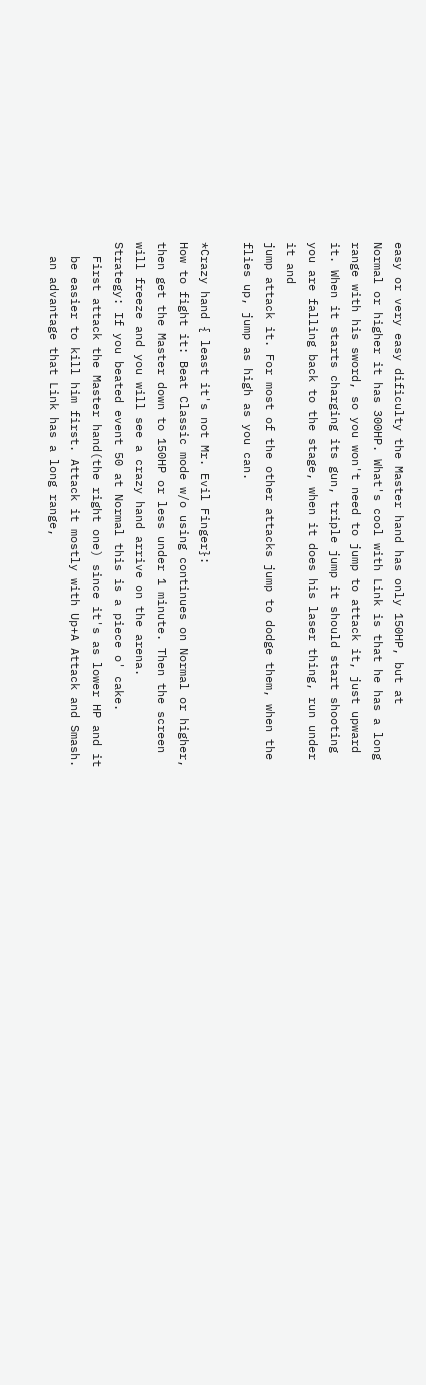easy or very easy dificulty the Master hand has only 150HP, but at
Normal or higher it has 300HP. What's cool with Link is that he has a long
range with his sword, so you won't need to jump to attack it, just upward
it. When it starts charging its gun, triple jump it should start shooting
you are falling back to the stage, when it does his laser thing, run under
it and
jump attack it. For most of the other attacks jump to dodge them, when the
flies up, jump as high as you can.

*Crazy hand { least it's not Mr. Evil Finger}:
How to fight it: Beat Classic mode w/o using continues on Normal or higher,
then get the Master down to 150HP or less under 1 minute. Then the screen
will freeze and you will see a crazy hand arrive on the arena.
Strategy: If you beated event 50 at Normal this is a piece o' cake.
  First attack the Master hand(the right one) since it's as lower HP and it
  be easier to kill him first. Attack it mostly with Up+A Attack and Smash.
  an advantage that Link has a long range,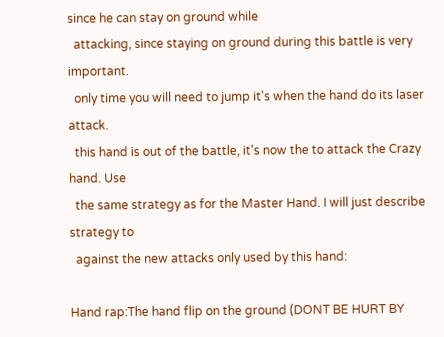since he can stay on ground while
  attacking, since staying on ground during this battle is very important.
  only time you will need to jump it's when the hand do its laser attack.
  this hand is out of the battle, it's now the to attack the Crazy hand. Use
  the same strategy as for the Master Hand. I will just describe strategy to
  against the new attacks only used by this hand:

Hand rap:The hand flip on the ground (DONT BE HURT BY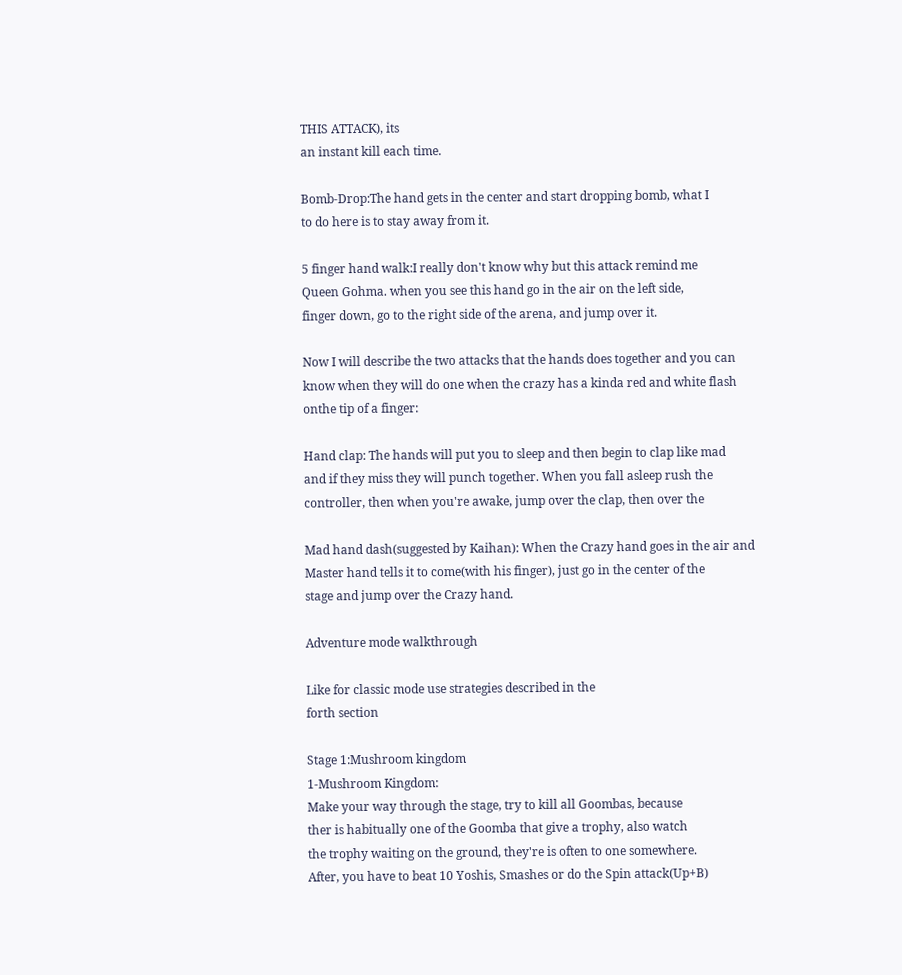THIS ATTACK), its
an instant kill each time.

Bomb-Drop:The hand gets in the center and start dropping bomb, what I
to do here is to stay away from it.

5 finger hand walk:I really don't know why but this attack remind me
Queen Gohma. when you see this hand go in the air on the left side,
finger down, go to the right side of the arena, and jump over it.

Now I will describe the two attacks that the hands does together and you can
know when they will do one when the crazy has a kinda red and white flash
onthe tip of a finger:

Hand clap: The hands will put you to sleep and then begin to clap like mad
and if they miss they will punch together. When you fall asleep rush the
controller, then when you're awake, jump over the clap, then over the

Mad hand dash(suggested by Kaihan): When the Crazy hand goes in the air and
Master hand tells it to come(with his finger), just go in the center of the
stage and jump over the Crazy hand.

Adventure mode walkthrough

Like for classic mode use strategies described in the
forth section

Stage 1:Mushroom kingdom
1-Mushroom Kingdom:
Make your way through the stage, try to kill all Goombas, because
ther is habitually one of the Goomba that give a trophy, also watch
the trophy waiting on the ground, they're is often to one somewhere.
After, you have to beat 10 Yoshis, Smashes or do the Spin attack(Up+B)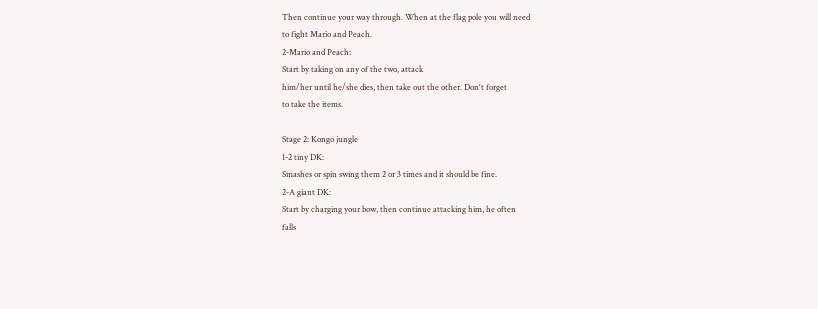Then continue your way through. When at the flag pole you will need
to fight Mario and Peach.
2-Mario and Peach:
Start by taking on any of the two, attack
him/her until he/she dies, then take out the other. Don't forget
to take the items.

Stage 2: Kongo jungle
1-2 tiny DK:
Smashes or spin swing them 2 or 3 times and it should be fine.
2-A giant DK:
Start by charging your bow, then continue attacking him, he often
falls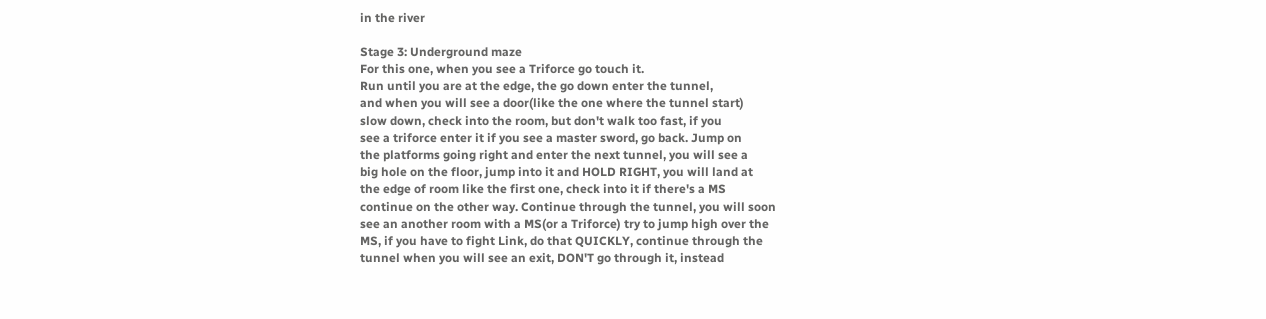in the river

Stage 3: Underground maze
For this one, when you see a Triforce go touch it.
Run until you are at the edge, the go down enter the tunnel,
and when you will see a door(like the one where the tunnel start)
slow down, check into the room, but don't walk too fast, if you
see a triforce enter it if you see a master sword, go back. Jump on
the platforms going right and enter the next tunnel, you will see a
big hole on the floor, jump into it and HOLD RIGHT, you will land at
the edge of room like the first one, check into it if there's a MS
continue on the other way. Continue through the tunnel, you will soon
see an another room with a MS(or a Triforce) try to jump high over the
MS, if you have to fight Link, do that QUICKLY, continue through the
tunnel when you will see an exit, DON'T go through it, instead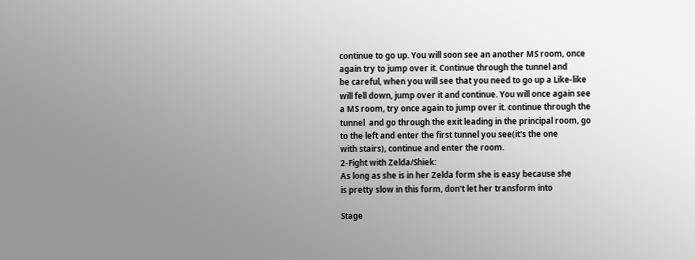continue to go up. You will soon see an another MS room, once
again try to jump over it. Continue through the tunnel and
be careful, when you will see that you need to go up a Like-like
will fell down, jump over it and continue. You will once again see
a MS room, try once again to jump over it. continue through the
tunnel  and go through the exit leading in the principal room, go
to the left and enter the first tunnel you see(it's the one
with stairs), continue and enter the room.
2-Fight with Zelda/Shiek:
As long as she is in her Zelda form she is easy because she
is pretty slow in this form, don't let her transform into

Stage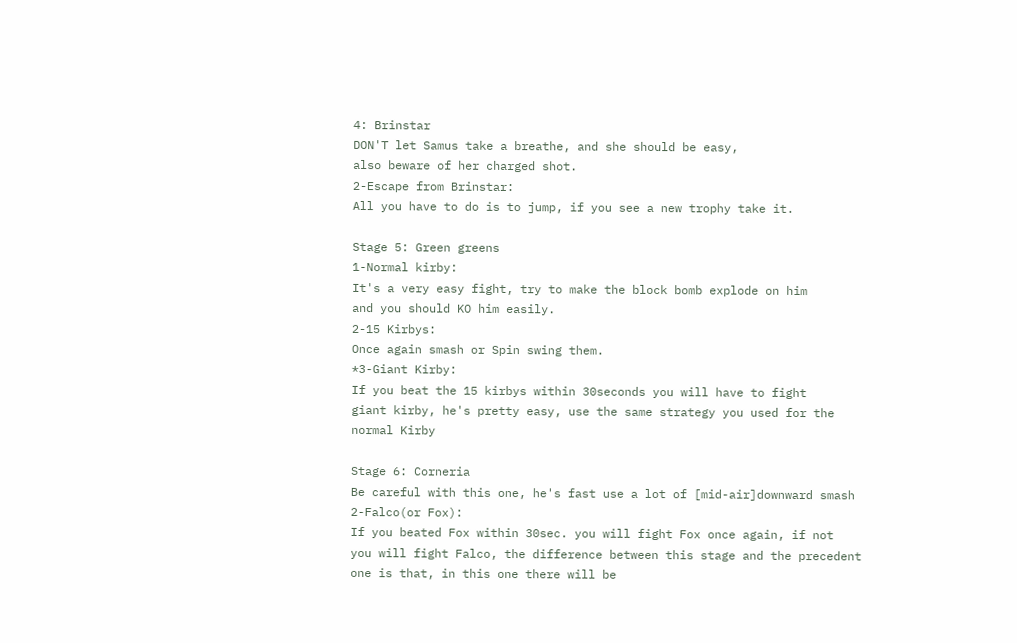4: Brinstar
DON'T let Samus take a breathe, and she should be easy,
also beware of her charged shot.
2-Escape from Brinstar:
All you have to do is to jump, if you see a new trophy take it.

Stage 5: Green greens
1-Normal kirby:
It's a very easy fight, try to make the block bomb explode on him
and you should KO him easily.
2-15 Kirbys:
Once again smash or Spin swing them.
*3-Giant Kirby:
If you beat the 15 kirbys within 30seconds you will have to fight
giant kirby, he's pretty easy, use the same strategy you used for the
normal Kirby

Stage 6: Corneria
Be careful with this one, he's fast use a lot of [mid-air]downward smash
2-Falco(or Fox):
If you beated Fox within 30sec. you will fight Fox once again, if not
you will fight Falco, the difference between this stage and the precedent
one is that, in this one there will be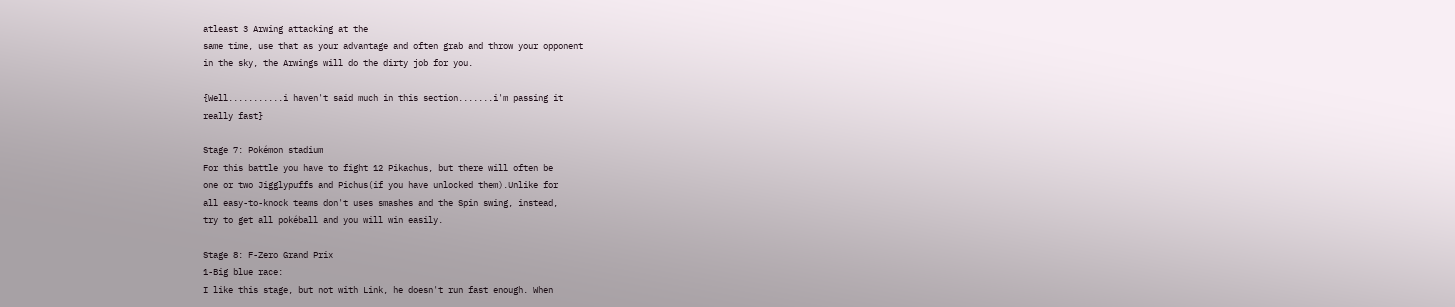atleast 3 Arwing attacking at the
same time, use that as your advantage and often grab and throw your opponent
in the sky, the Arwings will do the dirty job for you.

{Well...........i haven't said much in this section.......i'm passing it
really fast}

Stage 7: Pokémon stadium
For this battle you have to fight 12 Pikachus, but there will often be
one or two Jigglypuffs and Pichus(if you have unlocked them).Unlike for
all easy-to-knock teams don't uses smashes and the Spin swing, instead,
try to get all pokéball and you will win easily.

Stage 8: F-Zero Grand Prix
1-Big blue race:
I like this stage, but not with Link, he doesn't run fast enough. When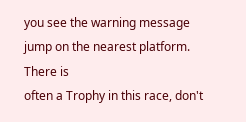you see the warning message jump on the nearest platform. There is
often a Trophy in this race, don't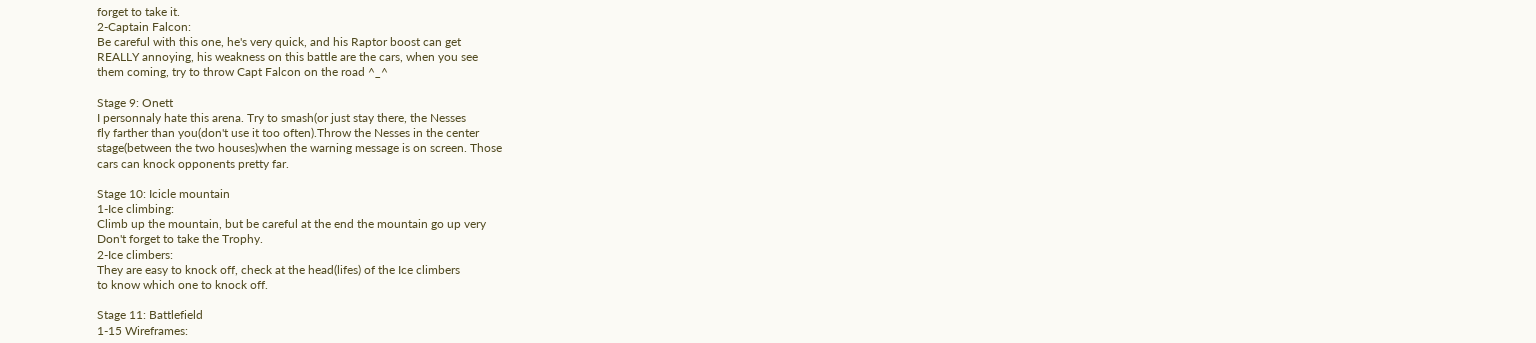forget to take it.
2-Captain Falcon:
Be careful with this one, he's very quick, and his Raptor boost can get
REALLY annoying, his weakness on this battle are the cars, when you see
them coming, try to throw Capt Falcon on the road ^_^

Stage 9: Onett
I personnaly hate this arena. Try to smash(or just stay there, the Nesses
fly farther than you(don't use it too often).Throw the Nesses in the center
stage(between the two houses)when the warning message is on screen. Those
cars can knock opponents pretty far.

Stage 10: Icicle mountain
1-Ice climbing:
Climb up the mountain, but be careful at the end the mountain go up very
Don't forget to take the Trophy.
2-Ice climbers:
They are easy to knock off, check at the head(lifes) of the Ice climbers
to know which one to knock off.

Stage 11: Battlefield
1-15 Wireframes: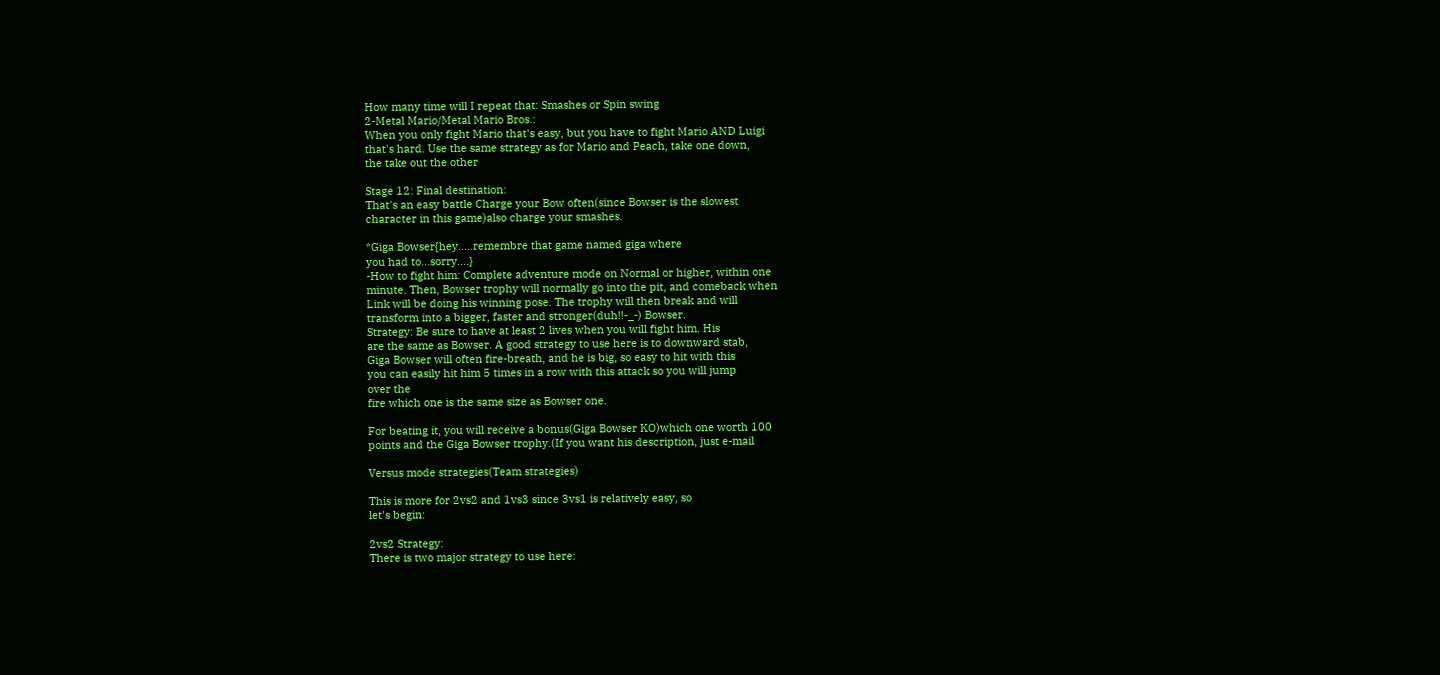How many time will I repeat that: Smashes or Spin swing
2-Metal Mario/Metal Mario Bros.:
When you only fight Mario that's easy, but you have to fight Mario AND Luigi
that's hard. Use the same strategy as for Mario and Peach, take one down,
the take out the other

Stage 12: Final destination:
That's an easy battle Charge your Bow often(since Bowser is the slowest
character in this game)also charge your smashes.

*Giga Bowser{hey.....remembre that game named giga where
you had to...sorry....}
-How to fight him: Complete adventure mode on Normal or higher, within one
minute. Then, Bowser trophy will normally go into the pit, and comeback when
Link will be doing his winning pose. The trophy will then break and will
transform into a bigger, faster and stronger(duh!!-_-) Bowser.
Strategy: Be sure to have at least 2 lives when you will fight him. His
are the same as Bowser. A good strategy to use here is to downward stab,
Giga Bowser will often fire-breath, and he is big, so easy to hit with this
you can easily hit him 5 times in a row with this attack so you will jump
over the
fire which one is the same size as Bowser one.

For beating it, you will receive a bonus(Giga Bowser KO)which one worth 100
points and the Giga Bowser trophy.(If you want his description, just e-mail

Versus mode strategies(Team strategies)

This is more for 2vs2 and 1vs3 since 3vs1 is relatively easy, so
let's begin:

2vs2 Strategy:
There is two major strategy to use here: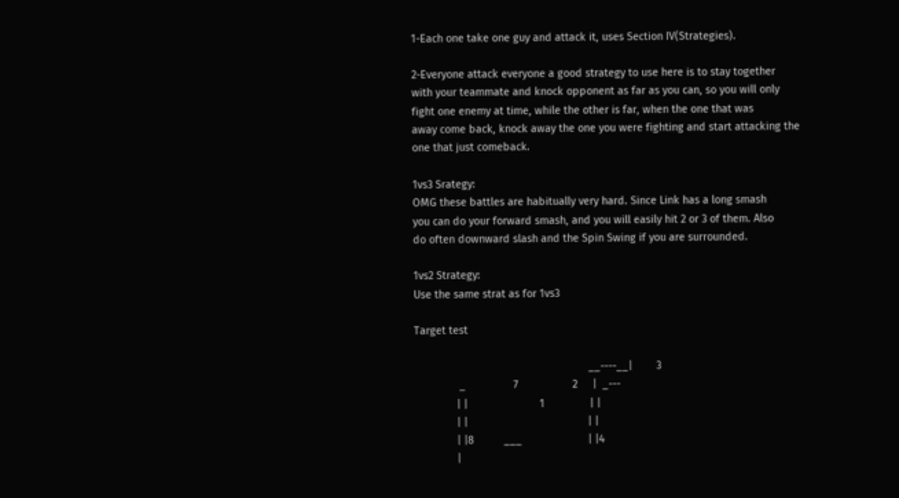1-Each one take one guy and attack it, uses Section IV(Strategies).

2-Everyone attack everyone a good strategy to use here is to stay together
with your teammate and knock opponent as far as you can, so you will only
fight one enemy at time, while the other is far, when the one that was
away come back, knock away the one you were fighting and start attacking the
one that just comeback.

1vs3 Srategy:
OMG these battles are habitually very hard. Since Link has a long smash
you can do your forward smash, and you will easily hit 2 or 3 of them. Also
do often downward slash and the Spin Swing if you are surrounded.

1vs2 Strategy:
Use the same strat as for 1vs3

Target test

                                                          __----__|        3
               _                7                  2     |  _---
              | |                        1               | |
              | |                                        | |
              | |8          ___                      | |4
              |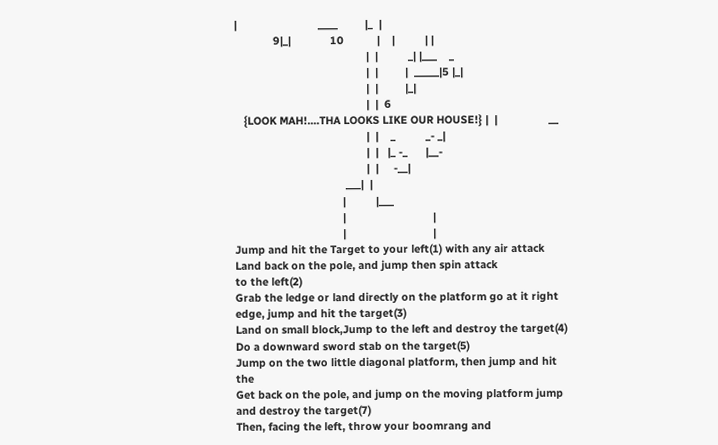|                           ____         |_  |
             9|_|             10           |    |          | |
                                            |  |          _| |___    _
                                            |  |         |  _____|5 |_|
                                            |  |         |_|
                                            |  |  6
   {LOOK MAH!....THA LOOKS LIKE OUR HOUSE!} |  |                 __
                                            |  |    _          _- _|
                                            |  |   |_ -_      |__-
                                            |  |     -__|
                                     ___|  |
                                    |          |___
                                    |                             |
                                    |                             |
Jump and hit the Target to your left(1) with any air attack
Land back on the pole, and jump then spin attack
to the left(2)
Grab the ledge or land directly on the platform go at it right
edge, jump and hit the target(3)
Land on small block,Jump to the left and destroy the target(4)
Do a downward sword stab on the target(5)
Jump on the two little diagonal platform, then jump and hit the
Get back on the pole, and jump on the moving platform jump
and destroy the target(7)
Then, facing the left, throw your boomrang and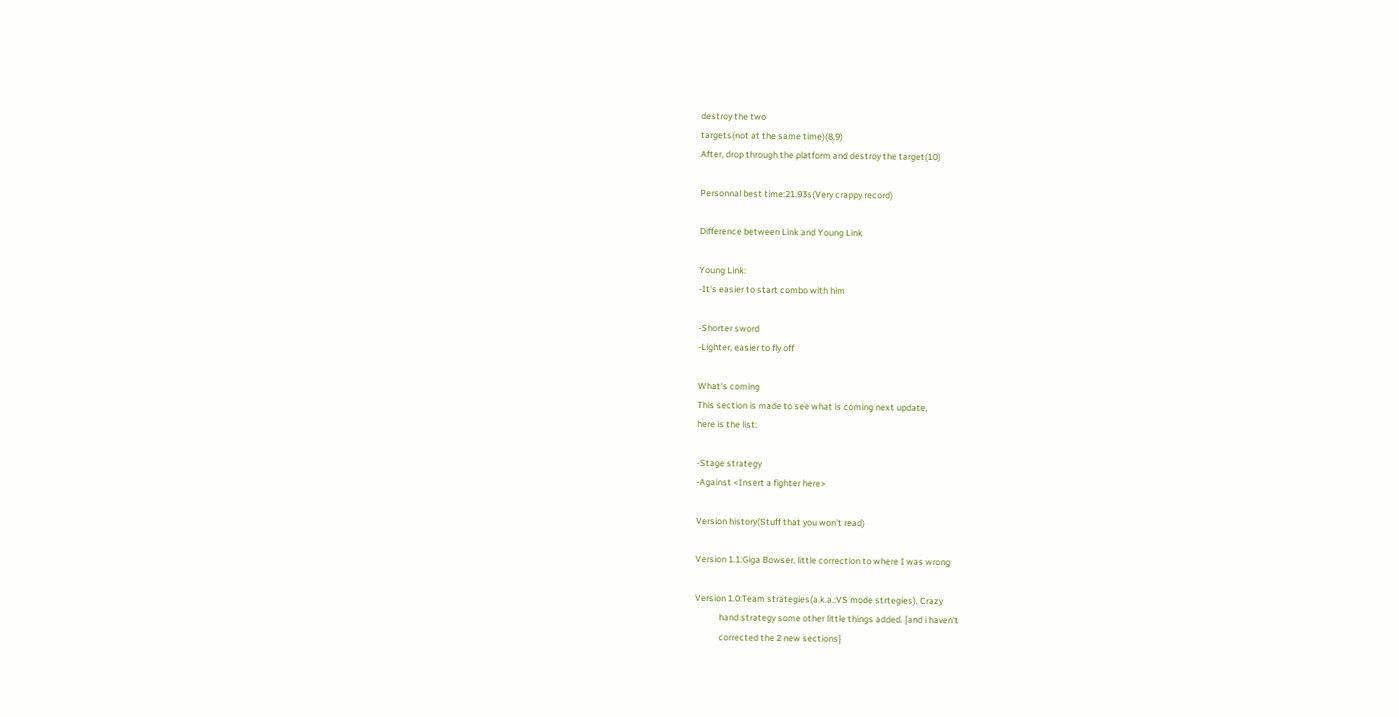destroy the two
targets(not at the same time)(8,9)
After, drop through the platform and destroy the target(10)

Personnal best time:21.93s(Very crappy record)

Difference between Link and Young Link

Young Link:
-It's easier to start combo with him

-Shorter sword
-Lighter, easier to fly off

What's coming
This section is made to see what is coming next update,
here is the list:

-Stage strategy
-Against <Insert a fighter here>

Version history(Stuff that you won't read)

Version 1.1:Giga Bowser, little correction to where I was wrong

Version 1.0:Team strategies(a.k.a.:VS mode strtegies), Crazy
            hand strategy some other little things added. {and i haven't
            corrected the 2 new sections}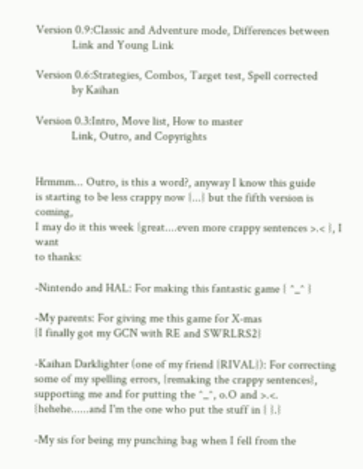Version 0.9:Classic and Adventure mode, Differences between
            Link and Young Link

Version 0.6:Strategies, Combos, Target test, Spell corrected
            by Kaihan

Version 0.3:Intro, Move list, How to master
            Link, Outro, and Copyrights


Hrmmm... Outro, is this a word?, anyway I know this guide
is starting to be less crappy now {...} but the fifth version is coming,
I may do it this week {great....even more crappy sentences >.< }, I want
to thanks:

-Nintendo and HAL: For making this fantastic game { ^_^ }

-My parents: For giving me this game for X-mas
{I finally got my GCN with RE and SWRLRS2}

-Kaihan Darklighter (one of my friend {RIVAL}): For correcting
some of my spelling errors, {remaking the crappy sentences},
supporting me and for putting the ^_^, o.O and >.<.
{hehehe......and I'm the one who put the stuff in { }.}

-My sis for being my punching bag when I fell from the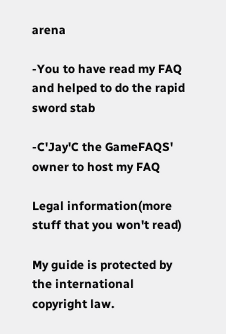arena

-You to have read my FAQ and helped to do the rapid sword stab

-C'Jay'C the GameFAQS' owner to host my FAQ

Legal information(more stuff that you won't read)

My guide is protected by the international copyright law.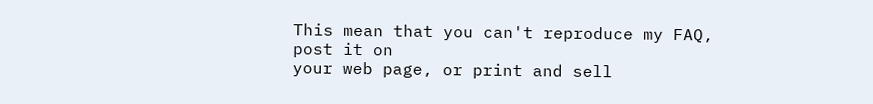This mean that you can't reproduce my FAQ, post it on
your web page, or print and sell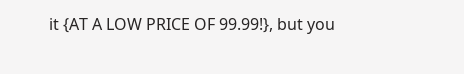it {AT A LOW PRICE OF 99.99!}, but you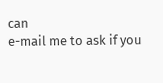can
e-mail me to ask if you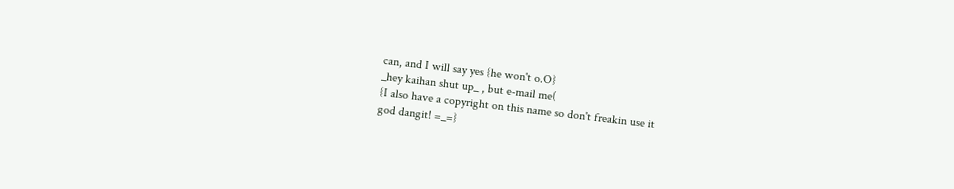can, and I will say yes {he won't o.O}
_hey kaihan shut up_ , but e-mail me(
{I also have a copyright on this name so don't freakin use it
god dangit! =_=}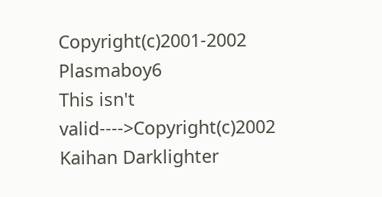Copyright(c)2001-2002 Plasmaboy6
This isn't valid---->Copyright(c)2002 Kaihan Darklighter